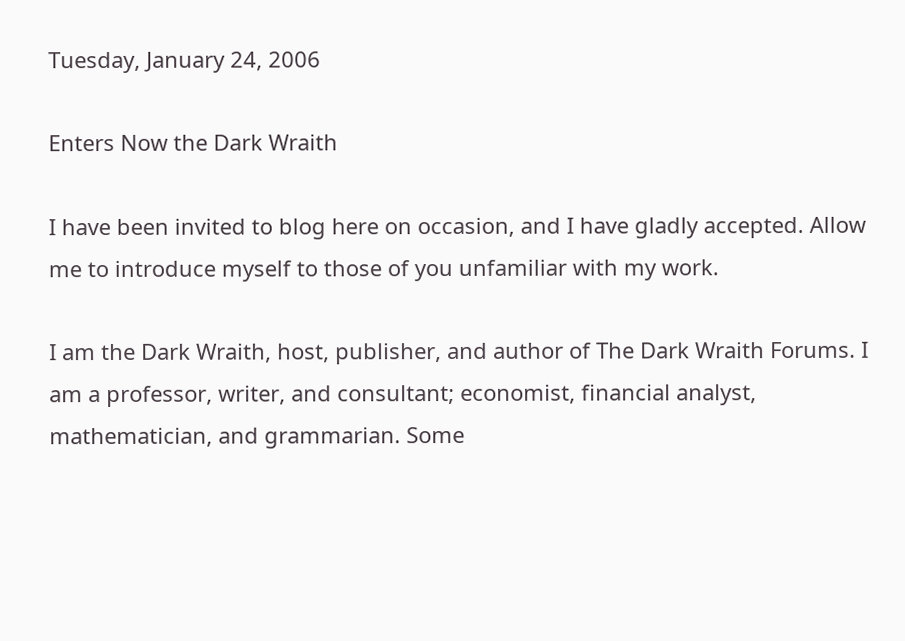Tuesday, January 24, 2006

Enters Now the Dark Wraith

I have been invited to blog here on occasion, and I have gladly accepted. Allow me to introduce myself to those of you unfamiliar with my work.

I am the Dark Wraith, host, publisher, and author of The Dark Wraith Forums. I am a professor, writer, and consultant; economist, financial analyst, mathematician, and grammarian. Some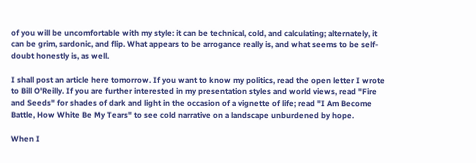of you will be uncomfortable with my style: it can be technical, cold, and calculating; alternately, it can be grim, sardonic, and flip. What appears to be arrogance really is, and what seems to be self-doubt honestly is, as well.

I shall post an article here tomorrow. If you want to know my politics, read the open letter I wrote to Bill O'Reilly. If you are further interested in my presentation styles and world views, read "Fire and Seeds" for shades of dark and light in the occasion of a vignette of life; read "I Am Become Battle, How White Be My Tears" to see cold narrative on a landscape unburdened by hope.

When I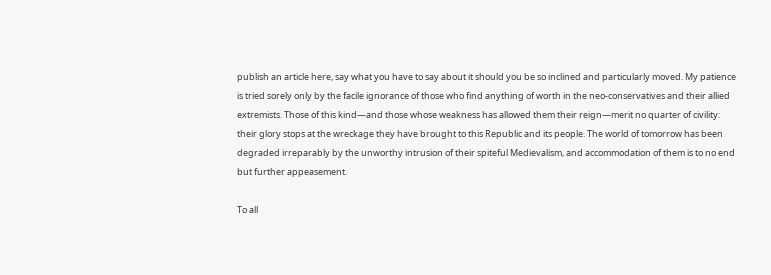publish an article here, say what you have to say about it should you be so inclined and particularly moved. My patience is tried sorely only by the facile ignorance of those who find anything of worth in the neo-conservatives and their allied extremists. Those of this kind—and those whose weakness has allowed them their reign—merit no quarter of civility: their glory stops at the wreckage they have brought to this Republic and its people. The world of tomorrow has been degraded irreparably by the unworthy intrusion of their spiteful Medievalism, and accommodation of them is to no end but further appeasement.

To all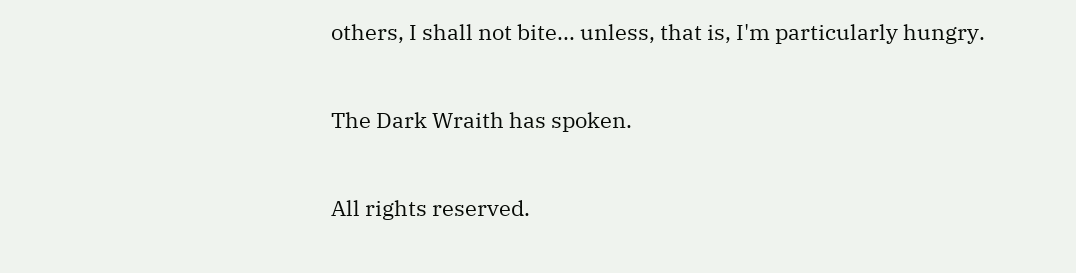others, I shall not bite... unless, that is, I'm particularly hungry.

The Dark Wraith has spoken.

All rights reserved.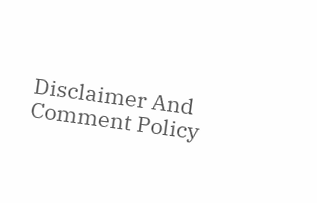Disclaimer And Comment Policy